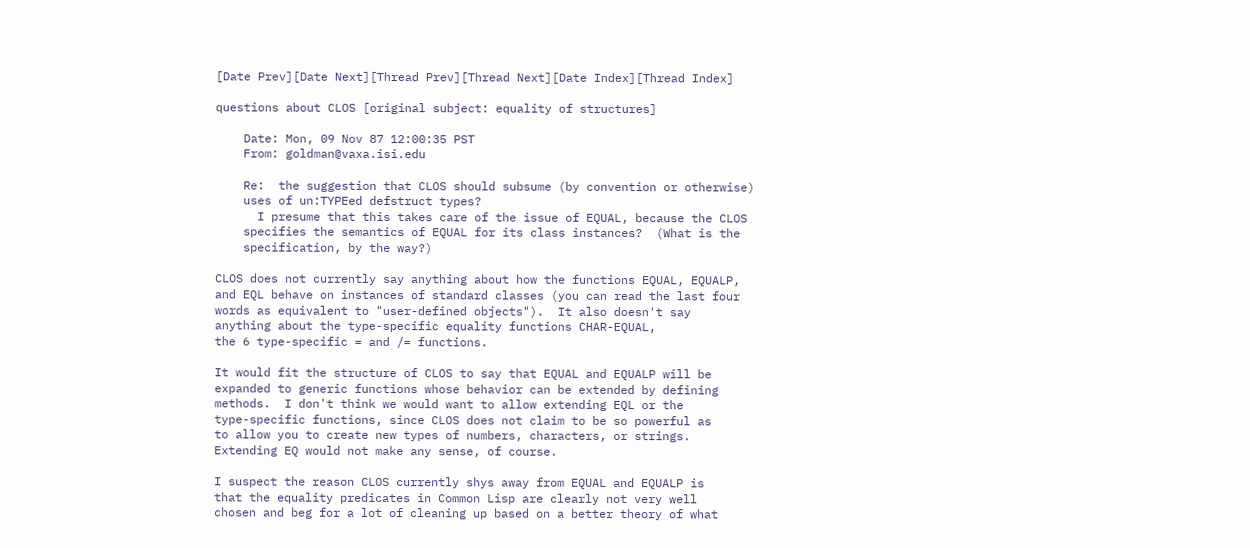[Date Prev][Date Next][Thread Prev][Thread Next][Date Index][Thread Index]

questions about CLOS [original subject: equality of structures]

    Date: Mon, 09 Nov 87 12:00:35 PST
    From: goldman@vaxa.isi.edu

    Re:  the suggestion that CLOS should subsume (by convention or otherwise)
    uses of un:TYPEed defstruct types?
      I presume that this takes care of the issue of EQUAL, because the CLOS
    specifies the semantics of EQUAL for its class instances?  (What is the
    specification, by the way?)

CLOS does not currently say anything about how the functions EQUAL, EQUALP,
and EQL behave on instances of standard classes (you can read the last four
words as equivalent to "user-defined objects").  It also doesn't say
anything about the type-specific equality functions CHAR-EQUAL,
the 6 type-specific = and /= functions.

It would fit the structure of CLOS to say that EQUAL and EQUALP will be
expanded to generic functions whose behavior can be extended by defining
methods.  I don't think we would want to allow extending EQL or the
type-specific functions, since CLOS does not claim to be so powerful as
to allow you to create new types of numbers, characters, or strings.
Extending EQ would not make any sense, of course.

I suspect the reason CLOS currently shys away from EQUAL and EQUALP is
that the equality predicates in Common Lisp are clearly not very well
chosen and beg for a lot of cleaning up based on a better theory of what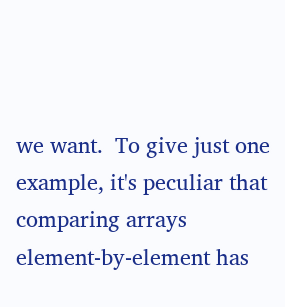we want.  To give just one example, it's peculiar that comparing arrays
element-by-element has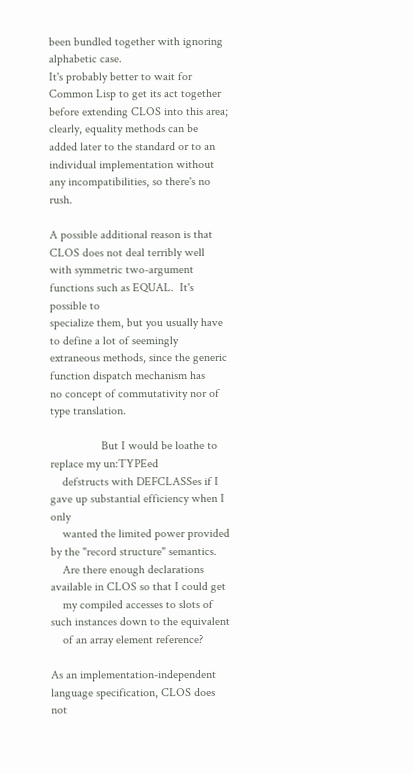been bundled together with ignoring alphabetic case.
It's probably better to wait for Common Lisp to get its act together
before extending CLOS into this area; clearly, equality methods can be
added later to the standard or to an individual implementation without
any incompatibilities, so there's no rush.

A possible additional reason is that CLOS does not deal terribly well
with symmetric two-argument functions such as EQUAL.  It's possible to
specialize them, but you usually have to define a lot of seemingly
extraneous methods, since the generic function dispatch mechanism has
no concept of commutativity nor of type translation.

                 But I would be loathe to replace my un:TYPEed
    defstructs with DEFCLASSes if I gave up substantial efficiency when I only
    wanted the limited power provided by the "record structure" semantics.
    Are there enough declarations available in CLOS so that I could get
    my compiled accesses to slots of such instances down to the equivalent
    of an array element reference?

As an implementation-independent language specification, CLOS does not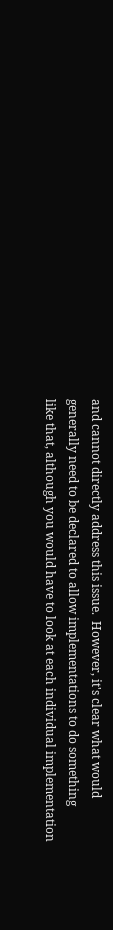and cannot directly address this issue.  However, it's clear what would
generally need to be declared to allow implementations to do something
like that, although you would have to look at each individual implementation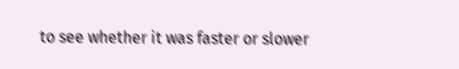to see whether it was faster or slower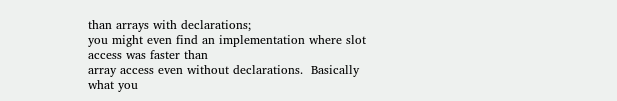than arrays with declarations;
you might even find an implementation where slot access was faster than
array access even without declarations.  Basically what you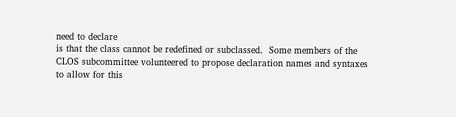need to declare
is that the class cannot be redefined or subclassed.  Some members of the
CLOS subcommittee volunteered to propose declaration names and syntaxes
to allow for this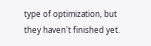type of optimization, but they haven't finished yet.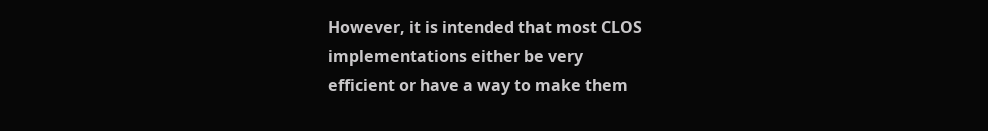However, it is intended that most CLOS implementations either be very
efficient or have a way to make them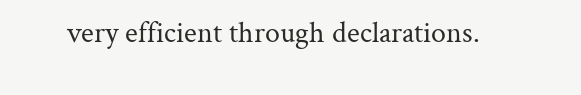very efficient through declarations.